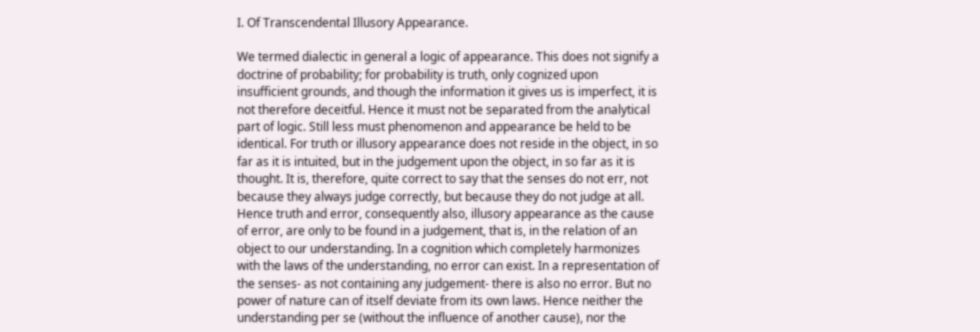I. Of Transcendental Illusory Appearance.

We termed dialectic in general a logic of appearance. This does not signify a doctrine of probability; for probability is truth, only cognized upon insufficient grounds, and though the information it gives us is imperfect, it is not therefore deceitful. Hence it must not be separated from the analytical part of logic. Still less must phenomenon and appearance be held to be identical. For truth or illusory appearance does not reside in the object, in so far as it is intuited, but in the judgement upon the object, in so far as it is thought. It is, therefore, quite correct to say that the senses do not err, not because they always judge correctly, but because they do not judge at all. Hence truth and error, consequently also, illusory appearance as the cause of error, are only to be found in a judgement, that is, in the relation of an object to our understanding. In a cognition which completely harmonizes with the laws of the understanding, no error can exist. In a representation of the senses- as not containing any judgement- there is also no error. But no power of nature can of itself deviate from its own laws. Hence neither the understanding per se (without the influence of another cause), nor the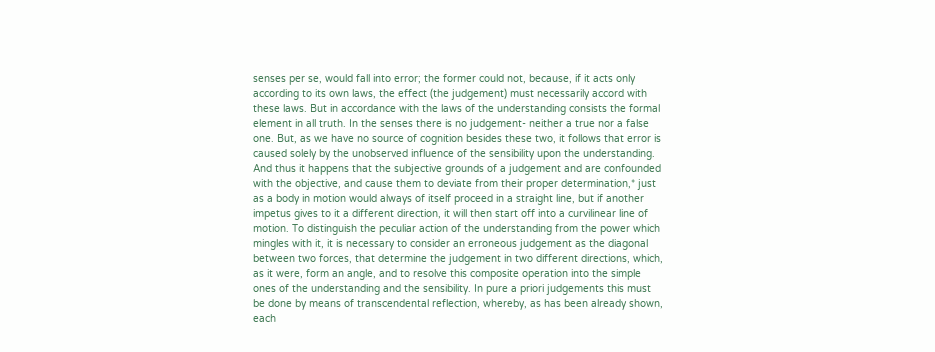senses per se, would fall into error; the former could not, because, if it acts only according to its own laws, the effect (the judgement) must necessarily accord with these laws. But in accordance with the laws of the understanding consists the formal element in all truth. In the senses there is no judgement- neither a true nor a false one. But, as we have no source of cognition besides these two, it follows that error is caused solely by the unobserved influence of the sensibility upon the understanding. And thus it happens that the subjective grounds of a judgement and are confounded with the objective, and cause them to deviate from their proper determination,* just as a body in motion would always of itself proceed in a straight line, but if another impetus gives to it a different direction, it will then start off into a curvilinear line of motion. To distinguish the peculiar action of the understanding from the power which mingles with it, it is necessary to consider an erroneous judgement as the diagonal between two forces, that determine the judgement in two different directions, which, as it were, form an angle, and to resolve this composite operation into the simple ones of the understanding and the sensibility. In pure a priori judgements this must be done by means of transcendental reflection, whereby, as has been already shown, each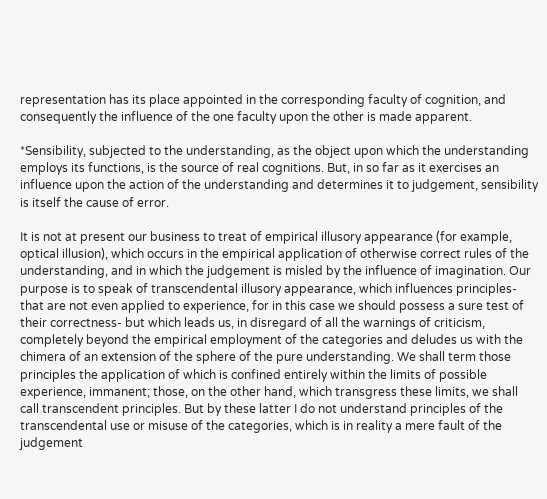representation has its place appointed in the corresponding faculty of cognition, and consequently the influence of the one faculty upon the other is made apparent.

*Sensibility, subjected to the understanding, as the object upon which the understanding employs its functions, is the source of real cognitions. But, in so far as it exercises an influence upon the action of the understanding and determines it to judgement, sensibility is itself the cause of error.

It is not at present our business to treat of empirical illusory appearance (for example, optical illusion), which occurs in the empirical application of otherwise correct rules of the understanding, and in which the judgement is misled by the influence of imagination. Our purpose is to speak of transcendental illusory appearance, which influences principles- that are not even applied to experience, for in this case we should possess a sure test of their correctness- but which leads us, in disregard of all the warnings of criticism, completely beyond the empirical employment of the categories and deludes us with the chimera of an extension of the sphere of the pure understanding. We shall term those principles the application of which is confined entirely within the limits of possible experience, immanent; those, on the other hand, which transgress these limits, we shall call transcendent principles. But by these latter I do not understand principles of the transcendental use or misuse of the categories, which is in reality a mere fault of the judgement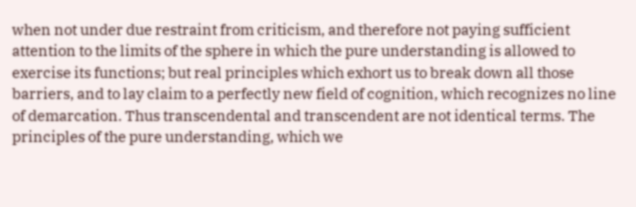when not under due restraint from criticism, and therefore not paying sufficient attention to the limits of the sphere in which the pure understanding is allowed to exercise its functions; but real principles which exhort us to break down all those barriers, and to lay claim to a perfectly new field of cognition, which recognizes no line of demarcation. Thus transcendental and transcendent are not identical terms. The principles of the pure understanding, which we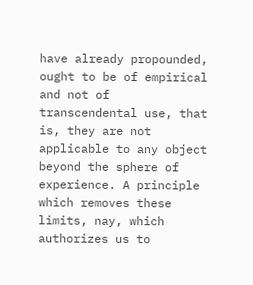have already propounded, ought to be of empirical and not of transcendental use, that is, they are not applicable to any object beyond the sphere of experience. A principle which removes these limits, nay, which authorizes us to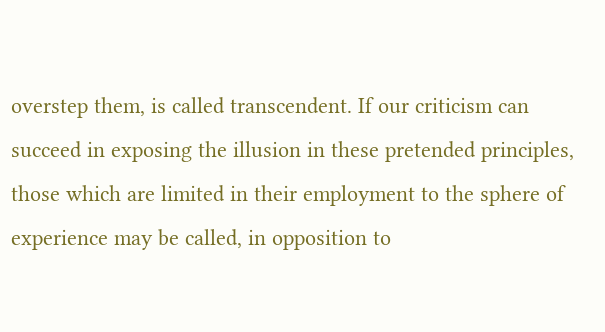overstep them, is called transcendent. If our criticism can succeed in exposing the illusion in these pretended principles, those which are limited in their employment to the sphere of experience may be called, in opposition to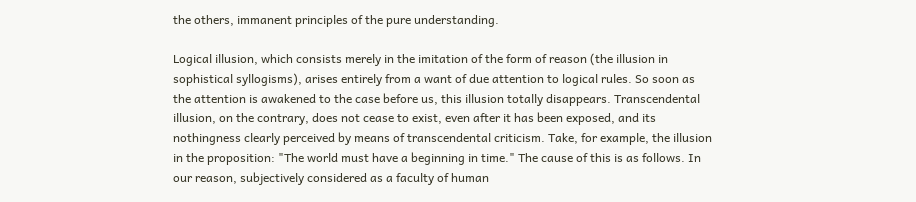the others, immanent principles of the pure understanding.

Logical illusion, which consists merely in the imitation of the form of reason (the illusion in sophistical syllogisms), arises entirely from a want of due attention to logical rules. So soon as the attention is awakened to the case before us, this illusion totally disappears. Transcendental illusion, on the contrary, does not cease to exist, even after it has been exposed, and its nothingness clearly perceived by means of transcendental criticism. Take, for example, the illusion in the proposition: "The world must have a beginning in time." The cause of this is as follows. In our reason, subjectively considered as a faculty of human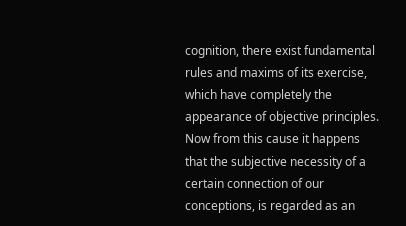cognition, there exist fundamental rules and maxims of its exercise, which have completely the appearance of objective principles. Now from this cause it happens that the subjective necessity of a certain connection of our conceptions, is regarded as an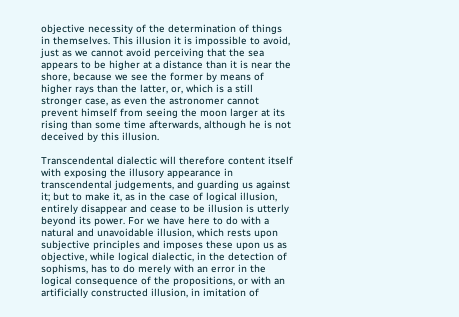objective necessity of the determination of things in themselves. This illusion it is impossible to avoid, just as we cannot avoid perceiving that the sea appears to be higher at a distance than it is near the shore, because we see the former by means of higher rays than the latter, or, which is a still stronger case, as even the astronomer cannot prevent himself from seeing the moon larger at its rising than some time afterwards, although he is not deceived by this illusion.

Transcendental dialectic will therefore content itself with exposing the illusory appearance in transcendental judgements, and guarding us against it; but to make it, as in the case of logical illusion, entirely disappear and cease to be illusion is utterly beyond its power. For we have here to do with a natural and unavoidable illusion, which rests upon subjective principles and imposes these upon us as objective, while logical dialectic, in the detection of sophisms, has to do merely with an error in the logical consequence of the propositions, or with an artificially constructed illusion, in imitation of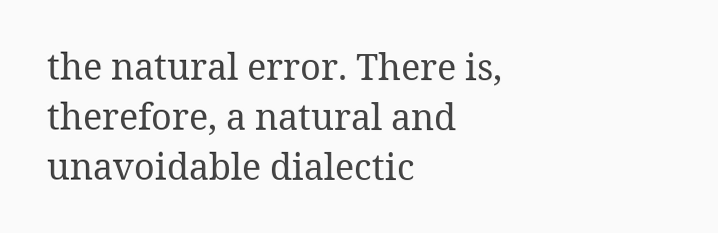the natural error. There is, therefore, a natural and unavoidable dialectic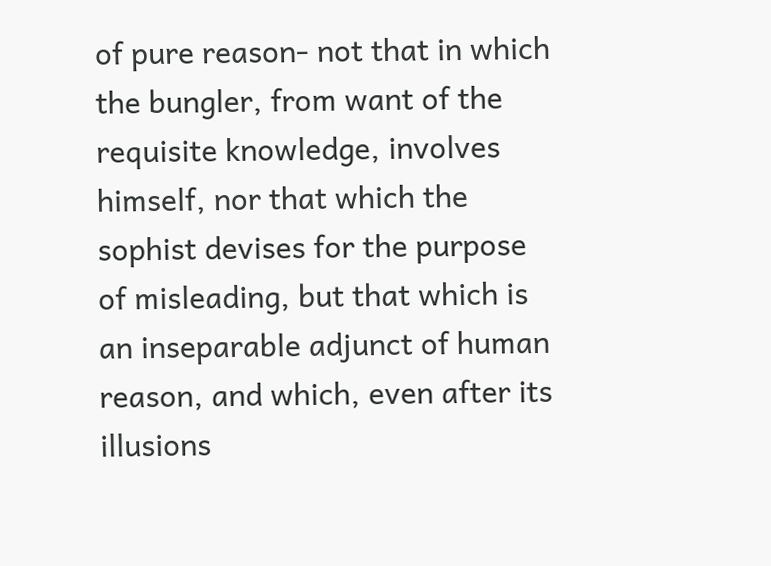of pure reason- not that in which the bungler, from want of the requisite knowledge, involves himself, nor that which the sophist devises for the purpose of misleading, but that which is an inseparable adjunct of human reason, and which, even after its illusions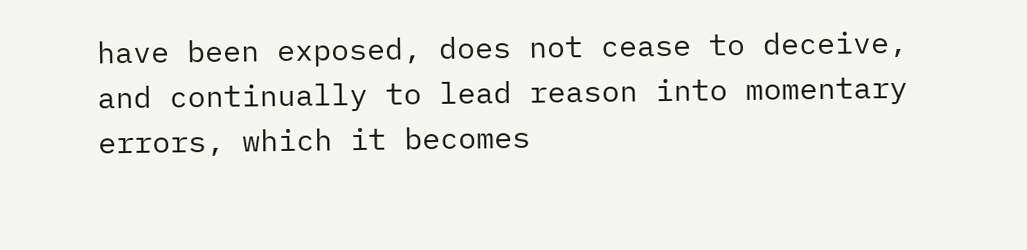have been exposed, does not cease to deceive, and continually to lead reason into momentary errors, which it becomes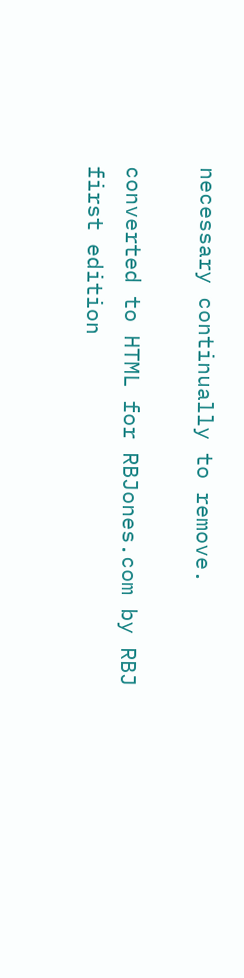necessary continually to remove.

converted to HTML for RBJones.com by RBJ
first edition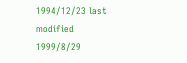1994/12/23 last modified 1999/8/29